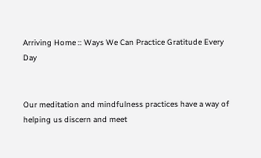Arriving Home :: Ways We Can Practice Gratitude Every Day


Our meditation and mindfulness practices have a way of helping us discern and meet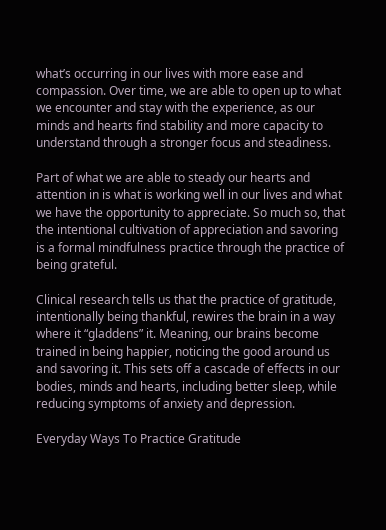what’s occurring in our lives with more ease and compassion. Over time, we are able to open up to what we encounter and stay with the experience, as our minds and hearts find stability and more capacity to understand through a stronger focus and steadiness.

Part of what we are able to steady our hearts and attention in is what is working well in our lives and what we have the opportunity to appreciate. So much so, that the intentional cultivation of appreciation and savoring is a formal mindfulness practice through the practice of being grateful.

Clinical research tells us that the practice of gratitude, intentionally being thankful, rewires the brain in a way where it “gladdens” it. Meaning, our brains become trained in being happier, noticing the good around us and savoring it. This sets off a cascade of effects in our bodies, minds and hearts, including better sleep, while reducing symptoms of anxiety and depression.

Everyday Ways To Practice Gratitude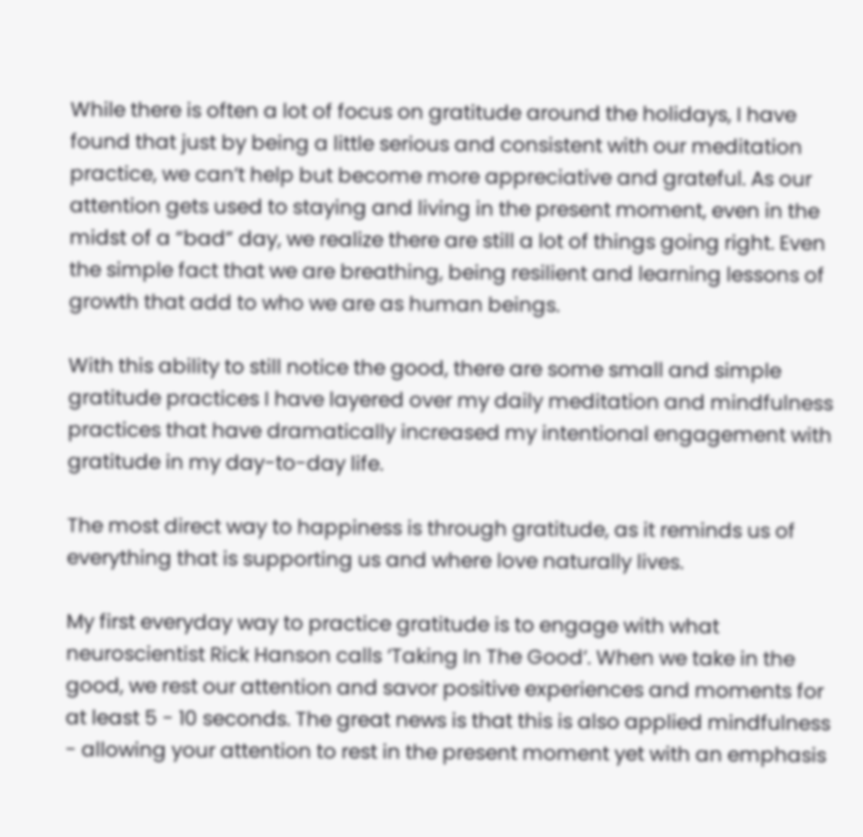While there is often a lot of focus on gratitude around the holidays, I have found that just by being a little serious and consistent with our meditation practice, we can’t help but become more appreciative and grateful. As our attention gets used to staying and living in the present moment, even in the midst of a “bad” day, we realize there are still a lot of things going right. Even the simple fact that we are breathing, being resilient and learning lessons of growth that add to who we are as human beings.

With this ability to still notice the good, there are some small and simple gratitude practices I have layered over my daily meditation and mindfulness practices that have dramatically increased my intentional engagement with gratitude in my day-to-day life.

The most direct way to happiness is through gratitude, as it reminds us of everything that is supporting us and where love naturally lives.

My first everyday way to practice gratitude is to engage with what neuroscientist Rick Hanson calls ‘Taking In The Good’. When we take in the good, we rest our attention and savor positive experiences and moments for at least 5 - 10 seconds. The great news is that this is also applied mindfulness - allowing your attention to rest in the present moment yet with an emphasis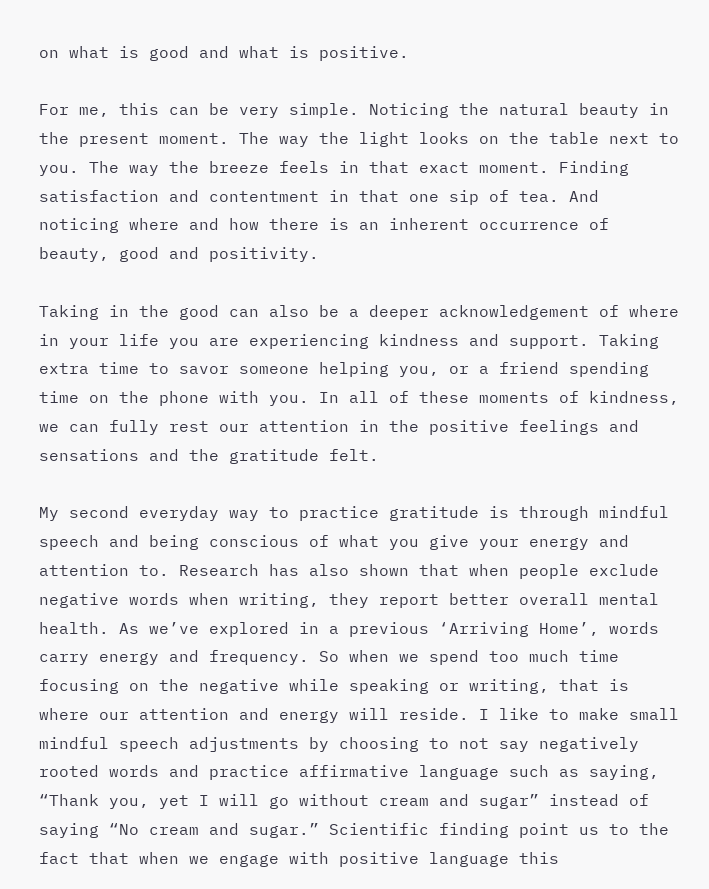on what is good and what is positive.

For me, this can be very simple. Noticing the natural beauty in the present moment. The way the light looks on the table next to you. The way the breeze feels in that exact moment. Finding satisfaction and contentment in that one sip of tea. And noticing where and how there is an inherent occurrence of beauty, good and positivity.

Taking in the good can also be a deeper acknowledgement of where in your life you are experiencing kindness and support. Taking extra time to savor someone helping you, or a friend spending time on the phone with you. In all of these moments of kindness, we can fully rest our attention in the positive feelings and sensations and the gratitude felt.

My second everyday way to practice gratitude is through mindful speech and being conscious of what you give your energy and attention to. Research has also shown that when people exclude negative words when writing, they report better overall mental health. As we’ve explored in a previous ‘Arriving Home’, words carry energy and frequency. So when we spend too much time focusing on the negative while speaking or writing, that is where our attention and energy will reside. I like to make small mindful speech adjustments by choosing to not say negatively rooted words and practice affirmative language such as saying, “Thank you, yet I will go without cream and sugar” instead of saying “No cream and sugar.” Scientific finding point us to the fact that when we engage with positive language this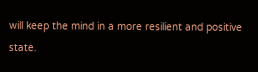will keep the mind in a more resilient and positive state.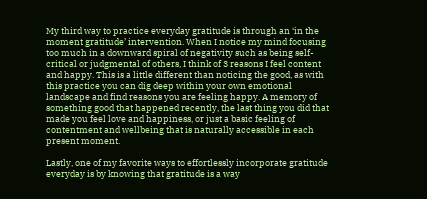My third way to practice everyday gratitude is through an ‘in the moment gratitude’ intervention. When I notice my mind focusing too much in a downward spiral of negativity such as being self-critical or judgmental of others, I think of 3 reasons I feel content and happy. This is a little different than noticing the good, as with this practice you can dig deep within your own emotional landscape and find reasons you are feeling happy. A memory of something good that happened recently, the last thing you did that made you feel love and happiness, or just a basic feeling of contentment and wellbeing that is naturally accessible in each present moment.

Lastly, one of my favorite ways to effortlessly incorporate gratitude everyday is by knowing that gratitude is a way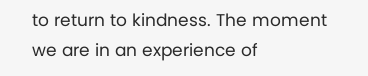to return to kindness. The moment we are in an experience of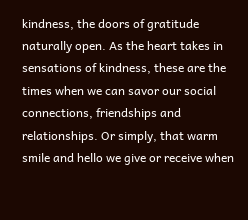kindness, the doors of gratitude naturally open. As the heart takes in sensations of kindness, these are the times when we can savor our social connections, friendships and relationships. Or simply, that warm smile and hello we give or receive when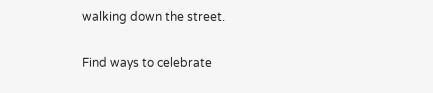walking down the street.

Find ways to celebrate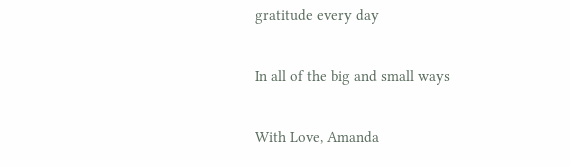gratitude every day

In all of the big and small ways

With Love, Amanda